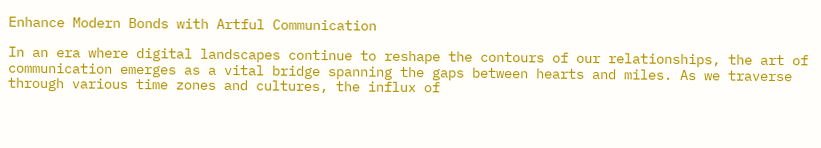Enhance Modern Bonds with Artful Communication

In an era where digital landscapes continue to reshape the contours of our relationships, the art of communication emerges as a vital bridge spanning the gaps between hearts and miles. As we traverse through various time zones and cultures, the influx of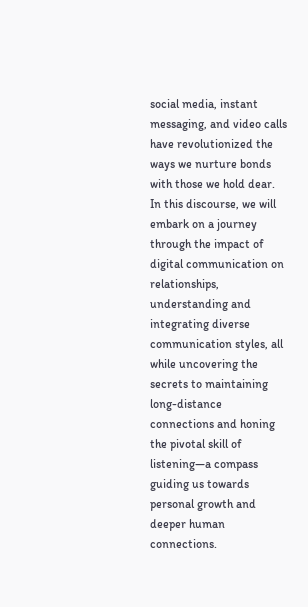social media, instant messaging, and video calls have revolutionized the ways we nurture bonds with those we hold dear. In this discourse, we will embark on a journey through the impact of digital communication on relationships, understanding and integrating diverse communication styles, all while uncovering the secrets to maintaining long-distance connections and honing the pivotal skill of listening—a compass guiding us towards personal growth and deeper human connections.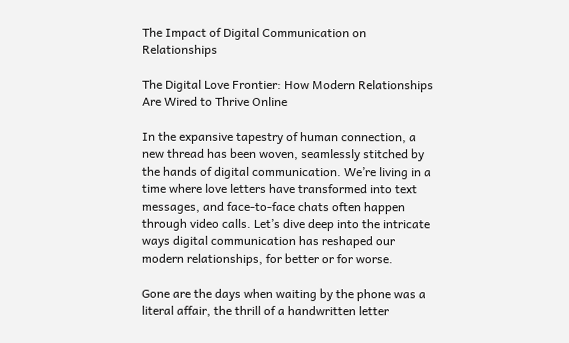The Impact of Digital Communication on Relationships

The Digital Love Frontier: How Modern Relationships Are Wired to Thrive Online

In the expansive tapestry of human connection, a new thread has been woven, seamlessly stitched by the hands of digital communication. We’re living in a time where love letters have transformed into text messages, and face-to-face chats often happen through video calls. Let’s dive deep into the intricate ways digital communication has reshaped our modern relationships, for better or for worse.

Gone are the days when waiting by the phone was a literal affair, the thrill of a handwritten letter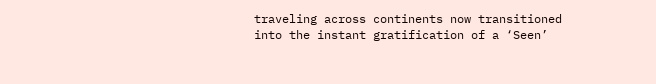traveling across continents now transitioned into the instant gratification of a ‘Seen’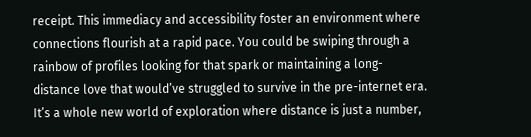receipt. This immediacy and accessibility foster an environment where connections flourish at a rapid pace. You could be swiping through a rainbow of profiles looking for that spark or maintaining a long-distance love that would’ve struggled to survive in the pre-internet era. It’s a whole new world of exploration where distance is just a number,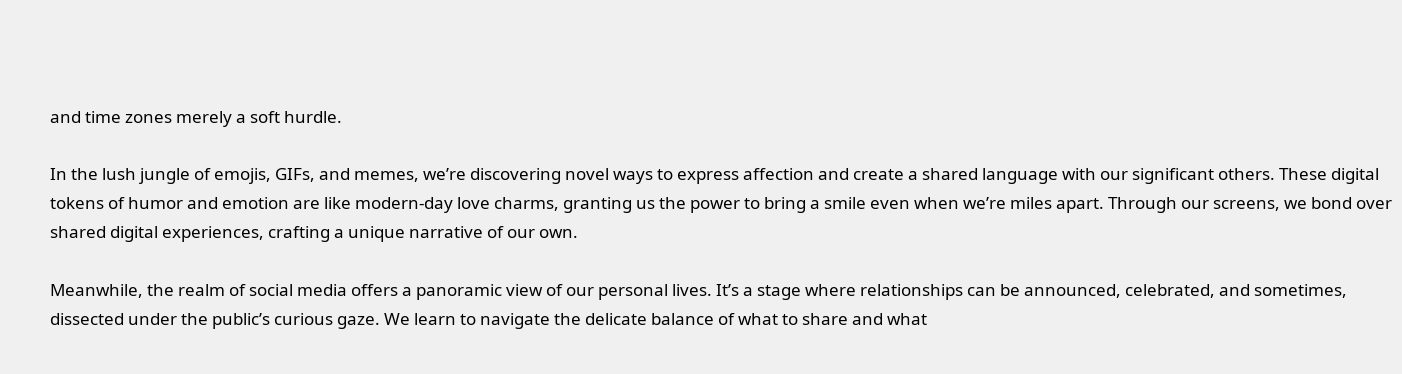and time zones merely a soft hurdle.

In the lush jungle of emojis, GIFs, and memes, we’re discovering novel ways to express affection and create a shared language with our significant others. These digital tokens of humor and emotion are like modern-day love charms, granting us the power to bring a smile even when we’re miles apart. Through our screens, we bond over shared digital experiences, crafting a unique narrative of our own.

Meanwhile, the realm of social media offers a panoramic view of our personal lives. It’s a stage where relationships can be announced, celebrated, and sometimes, dissected under the public’s curious gaze. We learn to navigate the delicate balance of what to share and what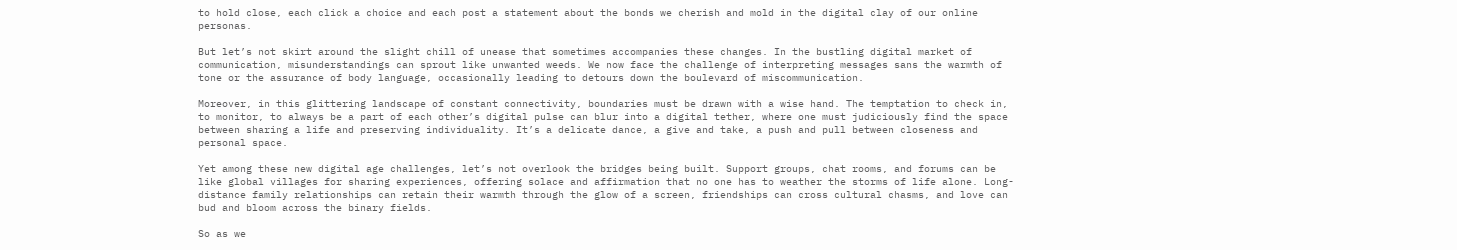to hold close, each click a choice and each post a statement about the bonds we cherish and mold in the digital clay of our online personas.

But let’s not skirt around the slight chill of unease that sometimes accompanies these changes. In the bustling digital market of communication, misunderstandings can sprout like unwanted weeds. We now face the challenge of interpreting messages sans the warmth of tone or the assurance of body language, occasionally leading to detours down the boulevard of miscommunication.

Moreover, in this glittering landscape of constant connectivity, boundaries must be drawn with a wise hand. The temptation to check in, to monitor, to always be a part of each other’s digital pulse can blur into a digital tether, where one must judiciously find the space between sharing a life and preserving individuality. It’s a delicate dance, a give and take, a push and pull between closeness and personal space.

Yet among these new digital age challenges, let’s not overlook the bridges being built. Support groups, chat rooms, and forums can be like global villages for sharing experiences, offering solace and affirmation that no one has to weather the storms of life alone. Long-distance family relationships can retain their warmth through the glow of a screen, friendships can cross cultural chasms, and love can bud and bloom across the binary fields.

So as we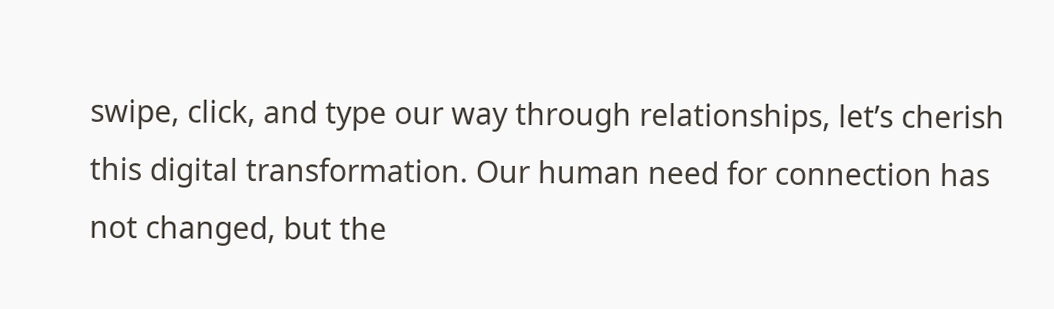swipe, click, and type our way through relationships, let’s cherish this digital transformation. Our human need for connection has not changed, but the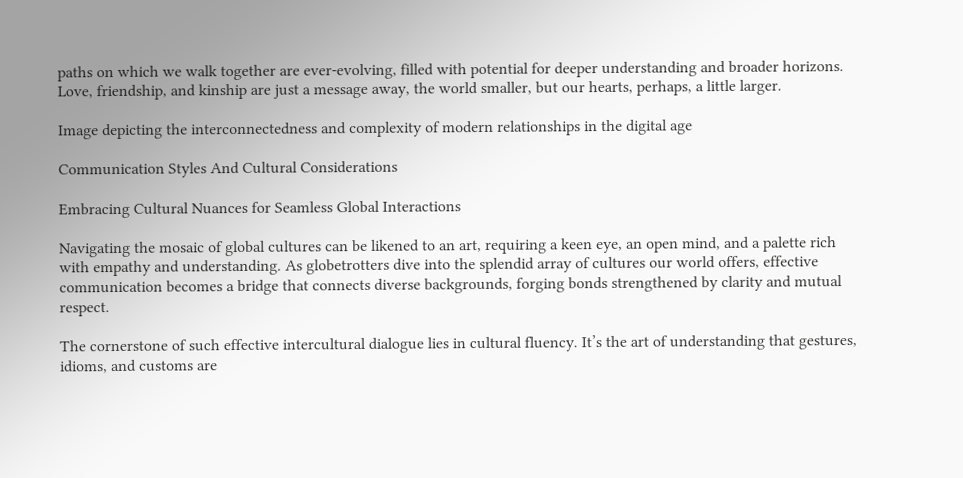paths on which we walk together are ever-evolving, filled with potential for deeper understanding and broader horizons. Love, friendship, and kinship are just a message away, the world smaller, but our hearts, perhaps, a little larger.

Image depicting the interconnectedness and complexity of modern relationships in the digital age

Communication Styles And Cultural Considerations

Embracing Cultural Nuances for Seamless Global Interactions

Navigating the mosaic of global cultures can be likened to an art, requiring a keen eye, an open mind, and a palette rich with empathy and understanding. As globetrotters dive into the splendid array of cultures our world offers, effective communication becomes a bridge that connects diverse backgrounds, forging bonds strengthened by clarity and mutual respect.

The cornerstone of such effective intercultural dialogue lies in cultural fluency. It’s the art of understanding that gestures, idioms, and customs are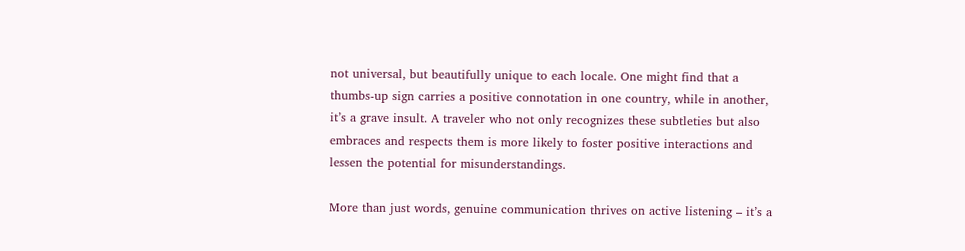not universal, but beautifully unique to each locale. One might find that a thumbs-up sign carries a positive connotation in one country, while in another, it’s a grave insult. A traveler who not only recognizes these subtleties but also embraces and respects them is more likely to foster positive interactions and lessen the potential for misunderstandings.

More than just words, genuine communication thrives on active listening – it’s a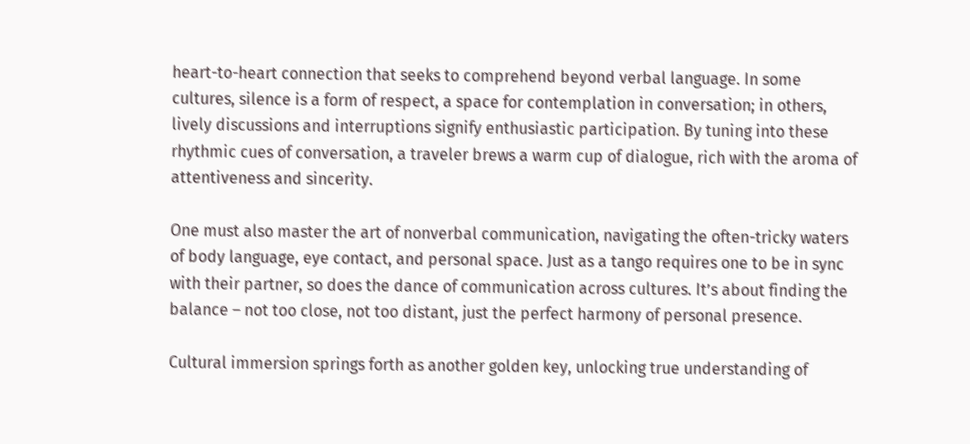heart-to-heart connection that seeks to comprehend beyond verbal language. In some cultures, silence is a form of respect, a space for contemplation in conversation; in others, lively discussions and interruptions signify enthusiastic participation. By tuning into these rhythmic cues of conversation, a traveler brews a warm cup of dialogue, rich with the aroma of attentiveness and sincerity.

One must also master the art of nonverbal communication, navigating the often-tricky waters of body language, eye contact, and personal space. Just as a tango requires one to be in sync with their partner, so does the dance of communication across cultures. It’s about finding the balance – not too close, not too distant, just the perfect harmony of personal presence.

Cultural immersion springs forth as another golden key, unlocking true understanding of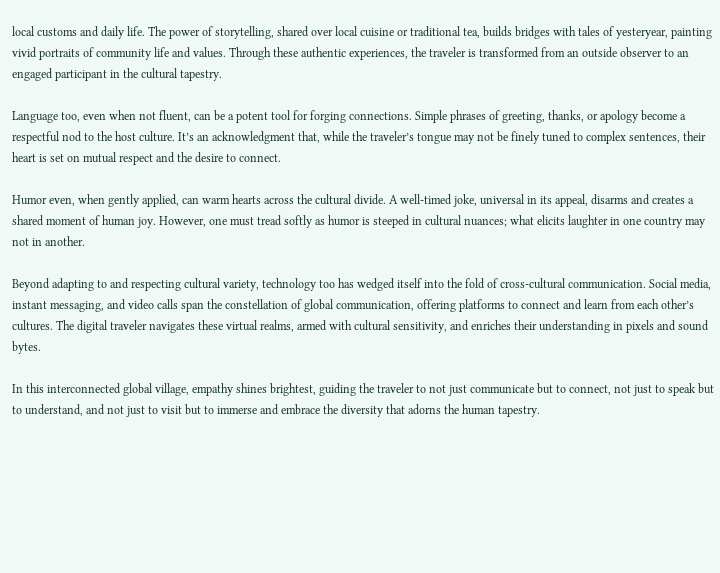local customs and daily life. The power of storytelling, shared over local cuisine or traditional tea, builds bridges with tales of yesteryear, painting vivid portraits of community life and values. Through these authentic experiences, the traveler is transformed from an outside observer to an engaged participant in the cultural tapestry.

Language too, even when not fluent, can be a potent tool for forging connections. Simple phrases of greeting, thanks, or apology become a respectful nod to the host culture. It’s an acknowledgment that, while the traveler’s tongue may not be finely tuned to complex sentences, their heart is set on mutual respect and the desire to connect.

Humor even, when gently applied, can warm hearts across the cultural divide. A well-timed joke, universal in its appeal, disarms and creates a shared moment of human joy. However, one must tread softly as humor is steeped in cultural nuances; what elicits laughter in one country may not in another.

Beyond adapting to and respecting cultural variety, technology too has wedged itself into the fold of cross-cultural communication. Social media, instant messaging, and video calls span the constellation of global communication, offering platforms to connect and learn from each other’s cultures. The digital traveler navigates these virtual realms, armed with cultural sensitivity, and enriches their understanding in pixels and sound bytes.

In this interconnected global village, empathy shines brightest, guiding the traveler to not just communicate but to connect, not just to speak but to understand, and not just to visit but to immerse and embrace the diversity that adorns the human tapestry.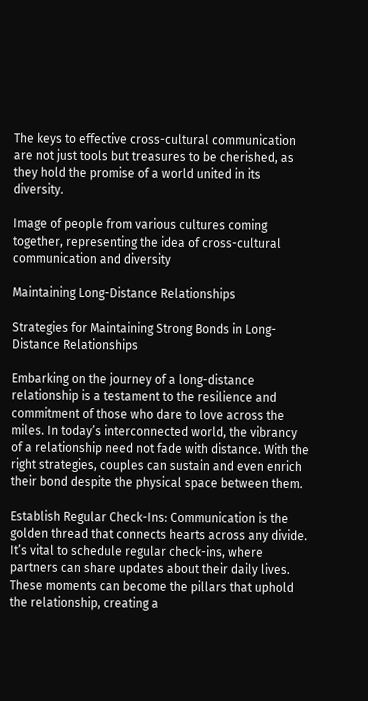The keys to effective cross-cultural communication are not just tools but treasures to be cherished, as they hold the promise of a world united in its diversity.

Image of people from various cultures coming together, representing the idea of cross-cultural communication and diversity

Maintaining Long-Distance Relationships

Strategies for Maintaining Strong Bonds in Long-Distance Relationships

Embarking on the journey of a long-distance relationship is a testament to the resilience and commitment of those who dare to love across the miles. In today’s interconnected world, the vibrancy of a relationship need not fade with distance. With the right strategies, couples can sustain and even enrich their bond despite the physical space between them.

Establish Regular Check-Ins: Communication is the golden thread that connects hearts across any divide. It’s vital to schedule regular check-ins, where partners can share updates about their daily lives. These moments can become the pillars that uphold the relationship, creating a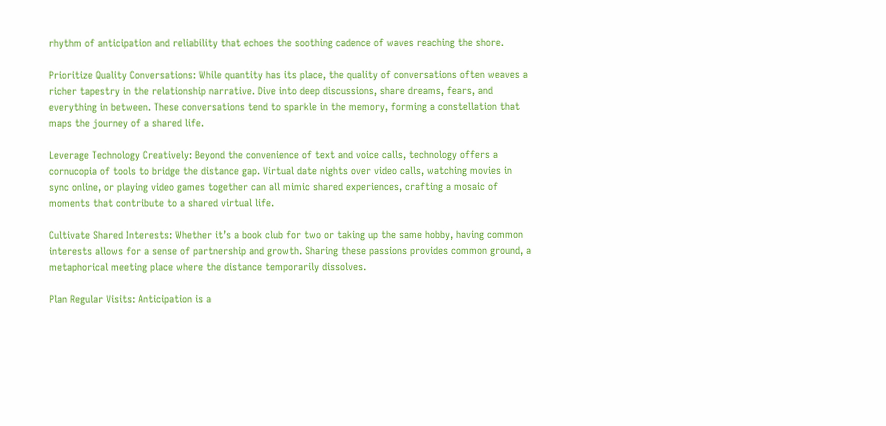rhythm of anticipation and reliability that echoes the soothing cadence of waves reaching the shore.

Prioritize Quality Conversations: While quantity has its place, the quality of conversations often weaves a richer tapestry in the relationship narrative. Dive into deep discussions, share dreams, fears, and everything in between. These conversations tend to sparkle in the memory, forming a constellation that maps the journey of a shared life.

Leverage Technology Creatively: Beyond the convenience of text and voice calls, technology offers a cornucopia of tools to bridge the distance gap. Virtual date nights over video calls, watching movies in sync online, or playing video games together can all mimic shared experiences, crafting a mosaic of moments that contribute to a shared virtual life.

Cultivate Shared Interests: Whether it’s a book club for two or taking up the same hobby, having common interests allows for a sense of partnership and growth. Sharing these passions provides common ground, a metaphorical meeting place where the distance temporarily dissolves.

Plan Regular Visits: Anticipation is a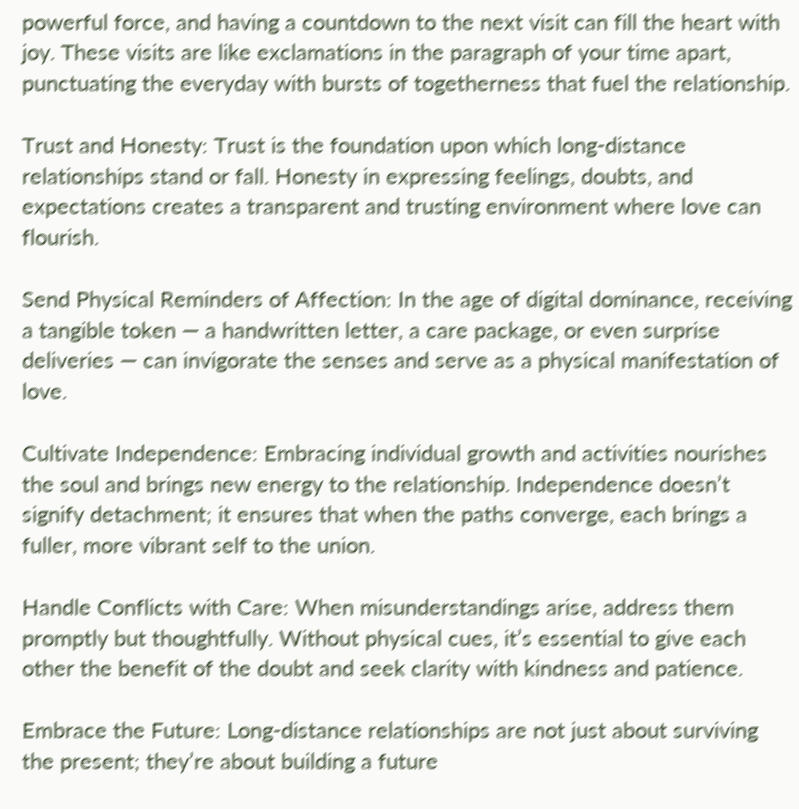powerful force, and having a countdown to the next visit can fill the heart with joy. These visits are like exclamations in the paragraph of your time apart, punctuating the everyday with bursts of togetherness that fuel the relationship.

Trust and Honesty: Trust is the foundation upon which long-distance relationships stand or fall. Honesty in expressing feelings, doubts, and expectations creates a transparent and trusting environment where love can flourish.

Send Physical Reminders of Affection: In the age of digital dominance, receiving a tangible token — a handwritten letter, a care package, or even surprise deliveries — can invigorate the senses and serve as a physical manifestation of love.

Cultivate Independence: Embracing individual growth and activities nourishes the soul and brings new energy to the relationship. Independence doesn’t signify detachment; it ensures that when the paths converge, each brings a fuller, more vibrant self to the union.

Handle Conflicts with Care: When misunderstandings arise, address them promptly but thoughtfully. Without physical cues, it’s essential to give each other the benefit of the doubt and seek clarity with kindness and patience.

Embrace the Future: Long-distance relationships are not just about surviving the present; they’re about building a future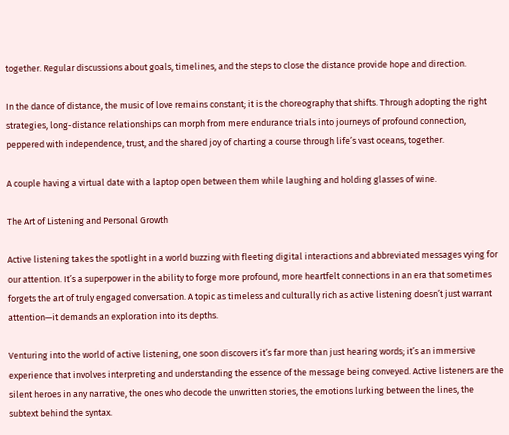together. Regular discussions about goals, timelines, and the steps to close the distance provide hope and direction.

In the dance of distance, the music of love remains constant; it is the choreography that shifts. Through adopting the right strategies, long-distance relationships can morph from mere endurance trials into journeys of profound connection, peppered with independence, trust, and the shared joy of charting a course through life’s vast oceans, together.

A couple having a virtual date with a laptop open between them while laughing and holding glasses of wine.

The Art of Listening and Personal Growth

Active listening takes the spotlight in a world buzzing with fleeting digital interactions and abbreviated messages vying for our attention. It’s a superpower in the ability to forge more profound, more heartfelt connections in an era that sometimes forgets the art of truly engaged conversation. A topic as timeless and culturally rich as active listening doesn’t just warrant attention—it demands an exploration into its depths.

Venturing into the world of active listening, one soon discovers it’s far more than just hearing words; it’s an immersive experience that involves interpreting and understanding the essence of the message being conveyed. Active listeners are the silent heroes in any narrative, the ones who decode the unwritten stories, the emotions lurking between the lines, the subtext behind the syntax.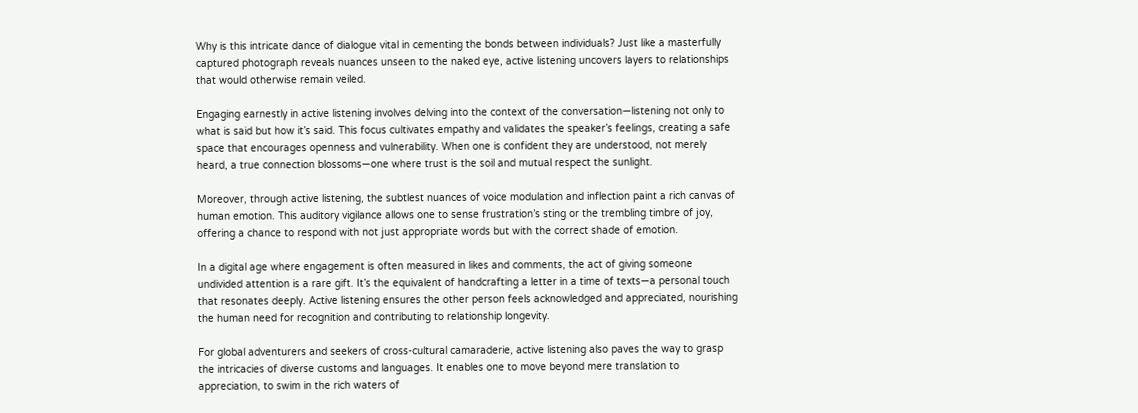Why is this intricate dance of dialogue vital in cementing the bonds between individuals? Just like a masterfully captured photograph reveals nuances unseen to the naked eye, active listening uncovers layers to relationships that would otherwise remain veiled.

Engaging earnestly in active listening involves delving into the context of the conversation—listening not only to what is said but how it’s said. This focus cultivates empathy and validates the speaker’s feelings, creating a safe space that encourages openness and vulnerability. When one is confident they are understood, not merely heard, a true connection blossoms—one where trust is the soil and mutual respect the sunlight.

Moreover, through active listening, the subtlest nuances of voice modulation and inflection paint a rich canvas of human emotion. This auditory vigilance allows one to sense frustration’s sting or the trembling timbre of joy, offering a chance to respond with not just appropriate words but with the correct shade of emotion.

In a digital age where engagement is often measured in likes and comments, the act of giving someone undivided attention is a rare gift. It’s the equivalent of handcrafting a letter in a time of texts—a personal touch that resonates deeply. Active listening ensures the other person feels acknowledged and appreciated, nourishing the human need for recognition and contributing to relationship longevity.

For global adventurers and seekers of cross-cultural camaraderie, active listening also paves the way to grasp the intricacies of diverse customs and languages. It enables one to move beyond mere translation to appreciation, to swim in the rich waters of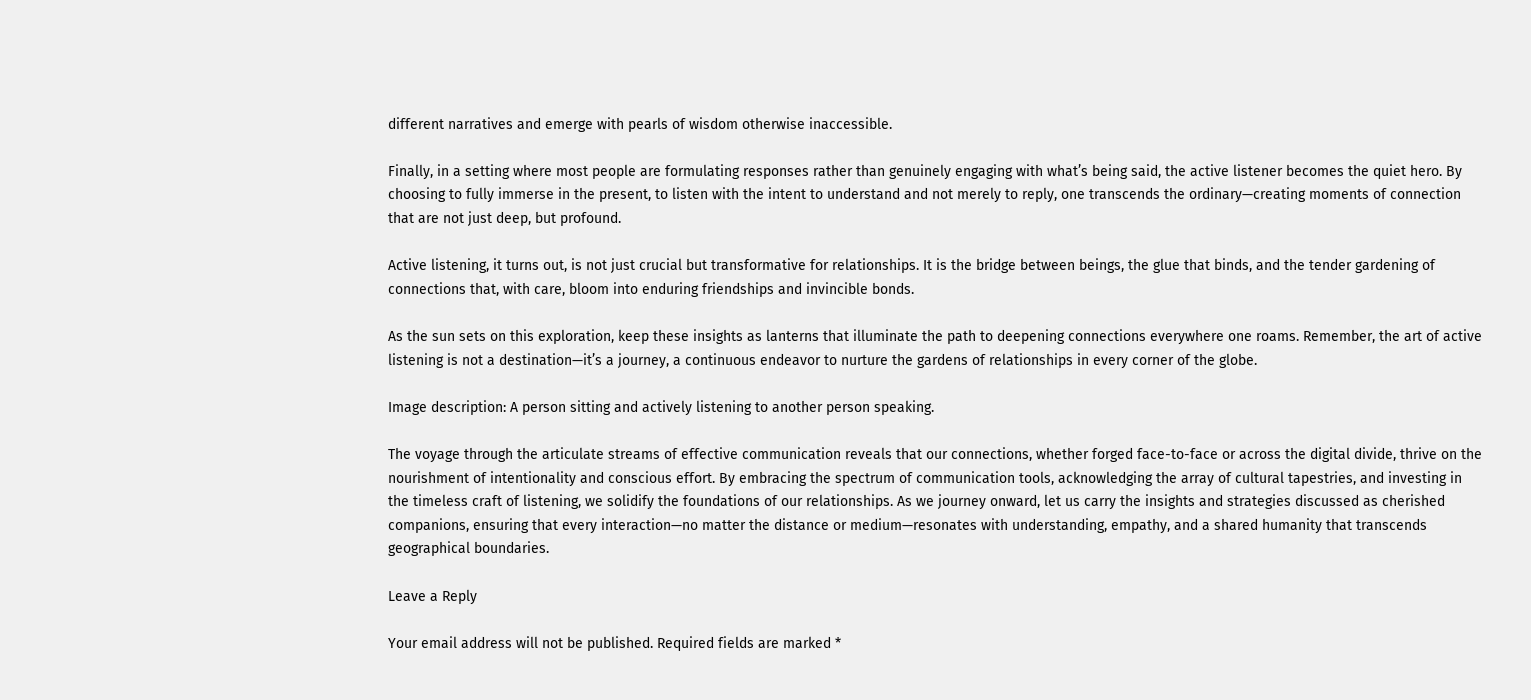different narratives and emerge with pearls of wisdom otherwise inaccessible.

Finally, in a setting where most people are formulating responses rather than genuinely engaging with what’s being said, the active listener becomes the quiet hero. By choosing to fully immerse in the present, to listen with the intent to understand and not merely to reply, one transcends the ordinary—creating moments of connection that are not just deep, but profound.

Active listening, it turns out, is not just crucial but transformative for relationships. It is the bridge between beings, the glue that binds, and the tender gardening of connections that, with care, bloom into enduring friendships and invincible bonds.

As the sun sets on this exploration, keep these insights as lanterns that illuminate the path to deepening connections everywhere one roams. Remember, the art of active listening is not a destination—it’s a journey, a continuous endeavor to nurture the gardens of relationships in every corner of the globe.

Image description: A person sitting and actively listening to another person speaking.

The voyage through the articulate streams of effective communication reveals that our connections, whether forged face-to-face or across the digital divide, thrive on the nourishment of intentionality and conscious effort. By embracing the spectrum of communication tools, acknowledging the array of cultural tapestries, and investing in the timeless craft of listening, we solidify the foundations of our relationships. As we journey onward, let us carry the insights and strategies discussed as cherished companions, ensuring that every interaction—no matter the distance or medium—resonates with understanding, empathy, and a shared humanity that transcends geographical boundaries.

Leave a Reply

Your email address will not be published. Required fields are marked *